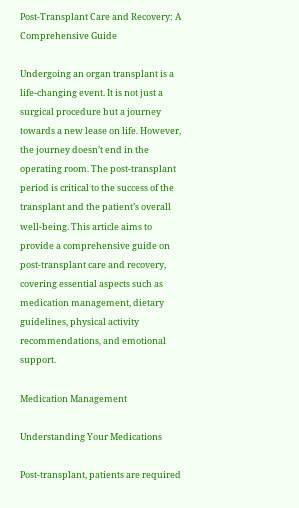Post-Transplant Care and Recovery: A Comprehensive Guide

Undergoing an organ transplant is a life-changing event. It is not just a surgical procedure but a journey towards a new lease on life. However, the journey doesn’t end in the operating room. The post-transplant period is critical to the success of the transplant and the patient’s overall well-being. This article aims to provide a comprehensive guide on post-transplant care and recovery, covering essential aspects such as medication management, dietary guidelines, physical activity recommendations, and emotional support.

Medication Management

Understanding Your Medications

Post-transplant, patients are required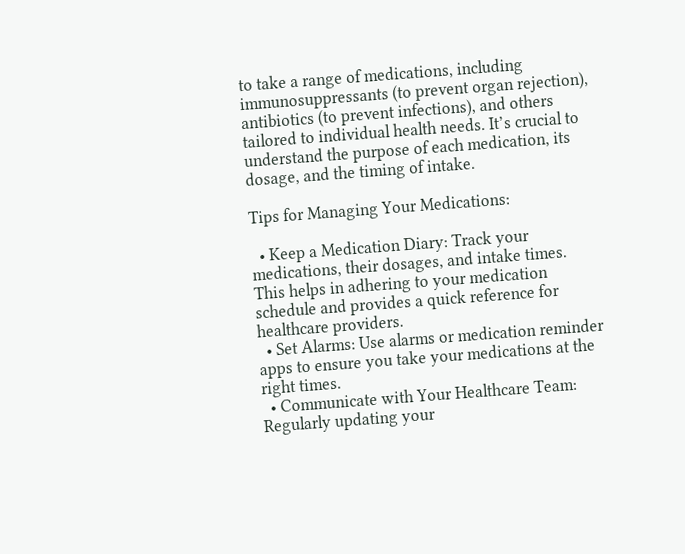to take a range of medications, including immunosuppressants (to prevent organ rejection), antibiotics (to prevent infections), and others tailored to individual health needs. It’s crucial to understand the purpose of each medication, its dosage, and the timing of intake.

Tips for Managing Your Medications:

  • Keep a Medication Diary: Track your medications, their dosages, and intake times. This helps in adhering to your medication schedule and provides a quick reference for healthcare providers.
  • Set Alarms: Use alarms or medication reminder apps to ensure you take your medications at the right times.
  • Communicate with Your Healthcare Team: Regularly updating your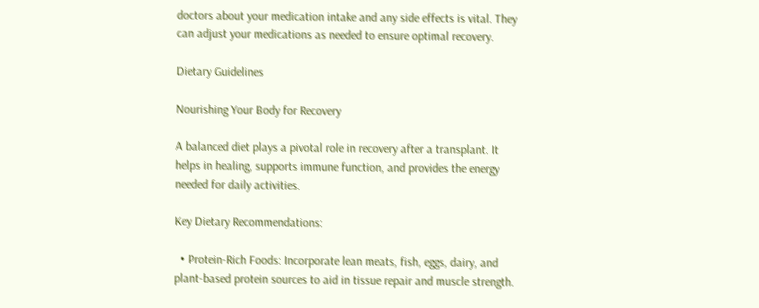doctors about your medication intake and any side effects is vital. They can adjust your medications as needed to ensure optimal recovery.

Dietary Guidelines

Nourishing Your Body for Recovery

A balanced diet plays a pivotal role in recovery after a transplant. It helps in healing, supports immune function, and provides the energy needed for daily activities.

Key Dietary Recommendations:

  • Protein-Rich Foods: Incorporate lean meats, fish, eggs, dairy, and plant-based protein sources to aid in tissue repair and muscle strength.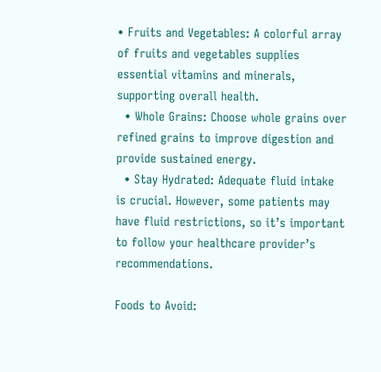• Fruits and Vegetables: A colorful array of fruits and vegetables supplies essential vitamins and minerals, supporting overall health.
  • Whole Grains: Choose whole grains over refined grains to improve digestion and provide sustained energy.
  • Stay Hydrated: Adequate fluid intake is crucial. However, some patients may have fluid restrictions, so it’s important to follow your healthcare provider’s recommendations.

Foods to Avoid: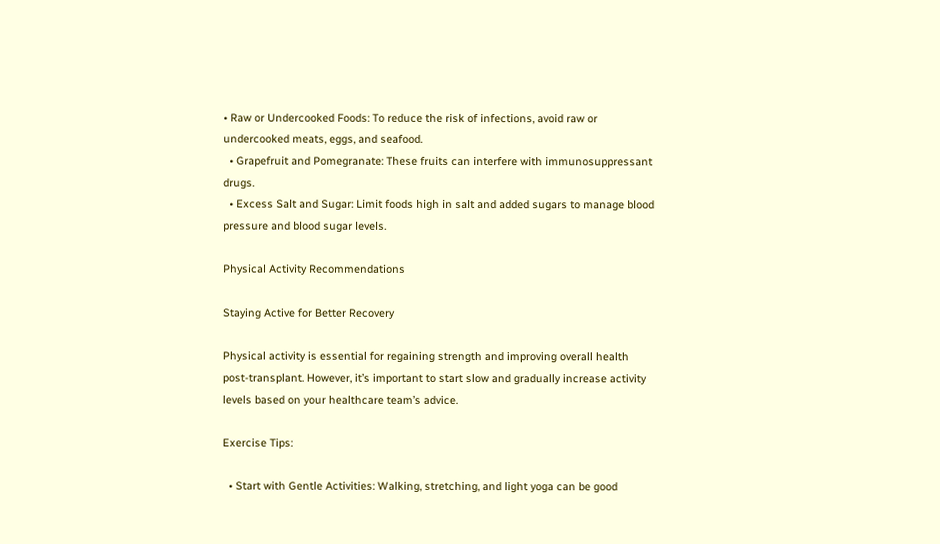• Raw or Undercooked Foods: To reduce the risk of infections, avoid raw or undercooked meats, eggs, and seafood.
  • Grapefruit and Pomegranate: These fruits can interfere with immunosuppressant drugs.
  • Excess Salt and Sugar: Limit foods high in salt and added sugars to manage blood pressure and blood sugar levels.

Physical Activity Recommendations

Staying Active for Better Recovery

Physical activity is essential for regaining strength and improving overall health post-transplant. However, it’s important to start slow and gradually increase activity levels based on your healthcare team’s advice.

Exercise Tips:

  • Start with Gentle Activities: Walking, stretching, and light yoga can be good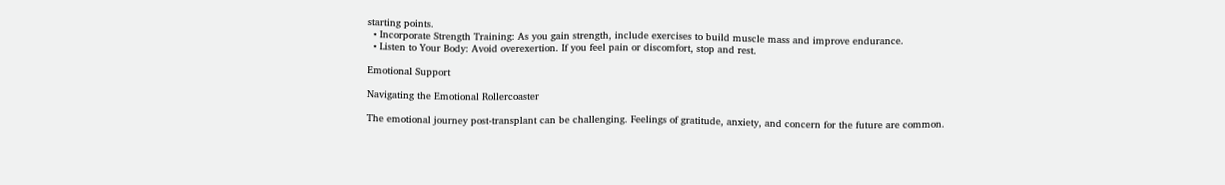starting points.
  • Incorporate Strength Training: As you gain strength, include exercises to build muscle mass and improve endurance.
  • Listen to Your Body: Avoid overexertion. If you feel pain or discomfort, stop and rest.

Emotional Support

Navigating the Emotional Rollercoaster

The emotional journey post-transplant can be challenging. Feelings of gratitude, anxiety, and concern for the future are common.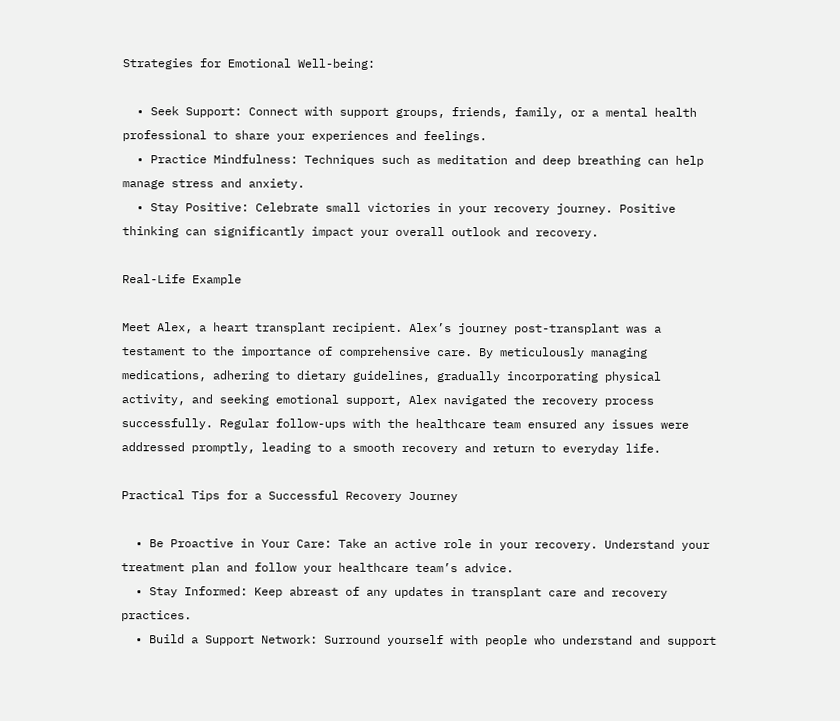Strategies for Emotional Well-being:

  • Seek Support: Connect with support groups, friends, family, or a mental health professional to share your experiences and feelings.
  • Practice Mindfulness: Techniques such as meditation and deep breathing can help manage stress and anxiety.
  • Stay Positive: Celebrate small victories in your recovery journey. Positive thinking can significantly impact your overall outlook and recovery.

Real-Life Example

Meet Alex, a heart transplant recipient. Alex’s journey post-transplant was a testament to the importance of comprehensive care. By meticulously managing medications, adhering to dietary guidelines, gradually incorporating physical activity, and seeking emotional support, Alex navigated the recovery process successfully. Regular follow-ups with the healthcare team ensured any issues were addressed promptly, leading to a smooth recovery and return to everyday life.

Practical Tips for a Successful Recovery Journey

  • Be Proactive in Your Care: Take an active role in your recovery. Understand your treatment plan and follow your healthcare team’s advice.
  • Stay Informed: Keep abreast of any updates in transplant care and recovery practices.
  • Build a Support Network: Surround yourself with people who understand and support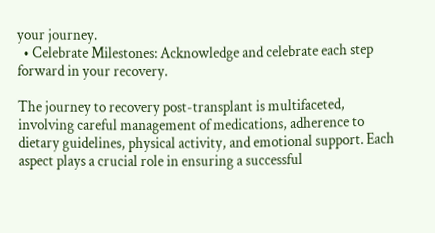your journey.
  • Celebrate Milestones: Acknowledge and celebrate each step forward in your recovery.

The journey to recovery post-transplant is multifaceted, involving careful management of medications, adherence to dietary guidelines, physical activity, and emotional support. Each aspect plays a crucial role in ensuring a successful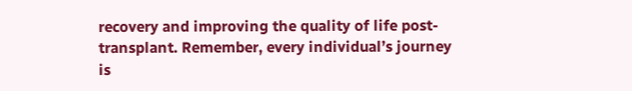recovery and improving the quality of life post-transplant. Remember, every individual’s journey is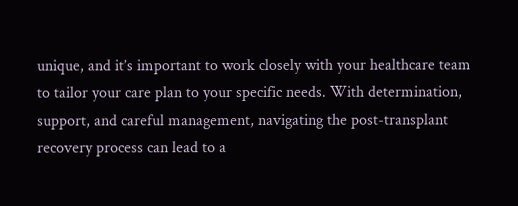unique, and it’s important to work closely with your healthcare team to tailor your care plan to your specific needs. With determination, support, and careful management, navigating the post-transplant recovery process can lead to a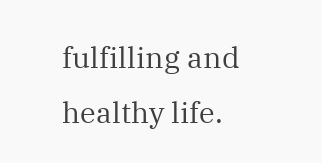fulfilling and healthy life.